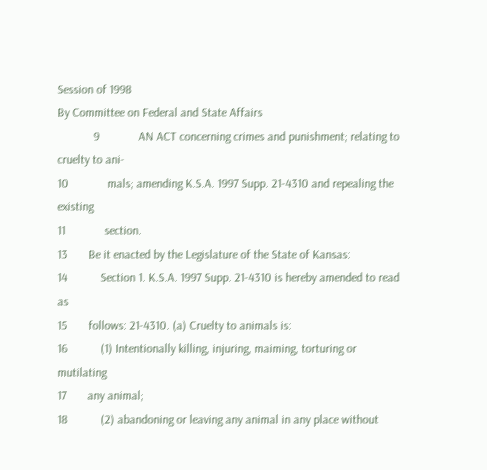Session of 1998
By Committee on Federal and State Affairs
            9             AN ACT concerning crimes and punishment; relating to cruelty to ani-
10             mals; amending K.S.A. 1997 Supp. 21-4310 and repealing the existing
11             section.
13       Be it enacted by the Legislature of the State of Kansas:
14           Section 1. K.S.A. 1997 Supp. 21-4310 is hereby amended to read as
15       follows: 21-4310. (a) Cruelty to animals is:
16           (1) Intentionally killing, injuring, maiming, torturing or mutilating
17       any animal;
18           (2) abandoning or leaving any animal in any place without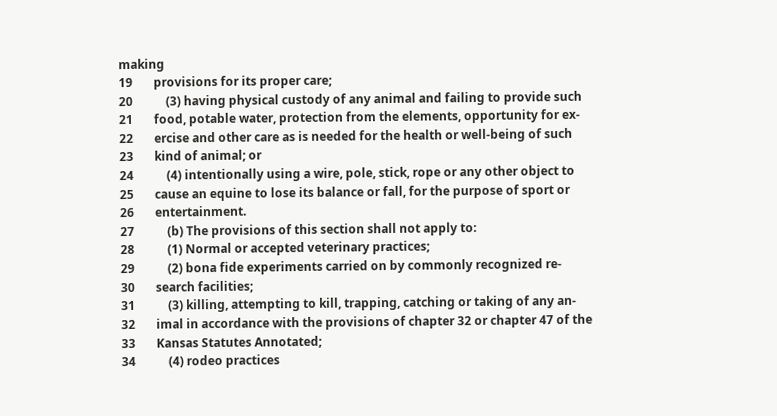making
19       provisions for its proper care;
20           (3) having physical custody of any animal and failing to provide such
21       food, potable water, protection from the elements, opportunity for ex-
22       ercise and other care as is needed for the health or well-being of such
23       kind of animal; or
24           (4) intentionally using a wire, pole, stick, rope or any other object to
25       cause an equine to lose its balance or fall, for the purpose of sport or
26       entertainment.
27           (b) The provisions of this section shall not apply to:
28           (1) Normal or accepted veterinary practices;
29           (2) bona fide experiments carried on by commonly recognized re-
30       search facilities;
31           (3) killing, attempting to kill, trapping, catching or taking of any an-
32       imal in accordance with the provisions of chapter 32 or chapter 47 of the
33       Kansas Statutes Annotated;
34           (4) rodeo practices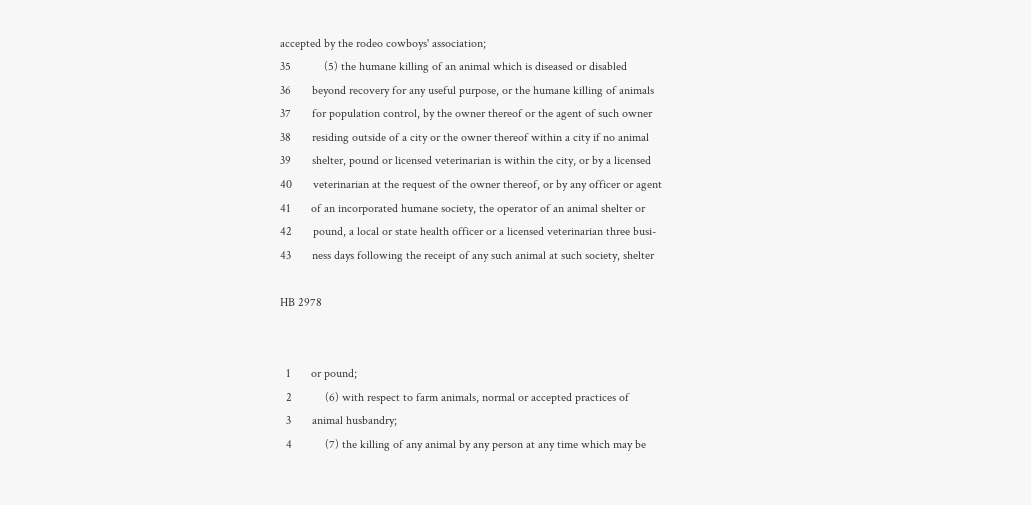accepted by the rodeo cowboys' association;
35           (5) the humane killing of an animal which is diseased or disabled
36       beyond recovery for any useful purpose, or the humane killing of animals
37       for population control, by the owner thereof or the agent of such owner
38       residing outside of a city or the owner thereof within a city if no animal
39       shelter, pound or licensed veterinarian is within the city, or by a licensed
40       veterinarian at the request of the owner thereof, or by any officer or agent
41       of an incorporated humane society, the operator of an animal shelter or
42       pound, a local or state health officer or a licensed veterinarian three busi-
43       ness days following the receipt of any such animal at such society, shelter

HB 2978


  1       or pound;
  2           (6) with respect to farm animals, normal or accepted practices of
  3       animal husbandry;
  4           (7) the killing of any animal by any person at any time which may be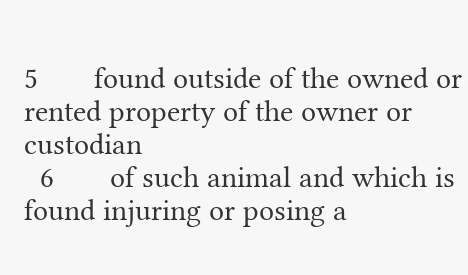5       found outside of the owned or rented property of the owner or custodian
  6       of such animal and which is found injuring or posing a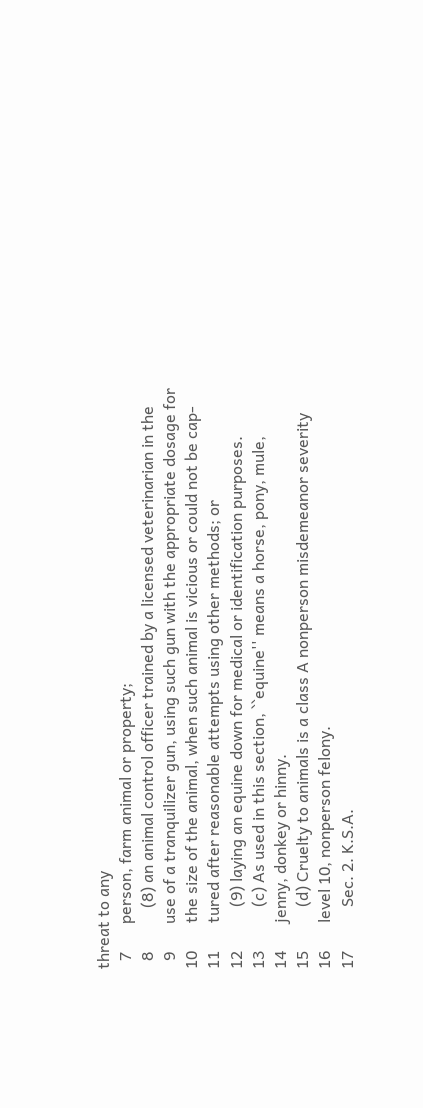threat to any
  7       person, farm animal or property;
  8           (8) an animal control officer trained by a licensed veterinarian in the
  9       use of a tranquilizer gun, using such gun with the appropriate dosage for
10       the size of the animal, when such animal is vicious or could not be cap-
11       tured after reasonable attempts using other methods; or
12           (9) laying an equine down for medical or identification purposes.
13           (c) As used in this section, ``equine'' means a horse, pony, mule,
14       jenny, donkey or hinny.
15           (d) Cruelty to animals is a class A nonperson misdemeanor severity
16       level 10, nonperson felony.
17           Sec. 2. K.S.A.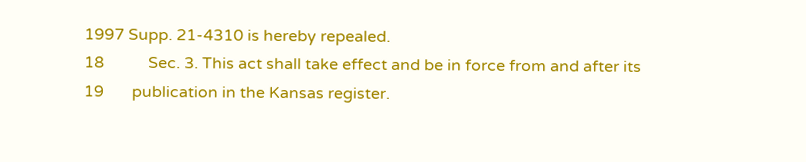1997 Supp. 21-4310 is hereby repealed.
18           Sec. 3. This act shall take effect and be in force from and after its
19       publication in the Kansas register.